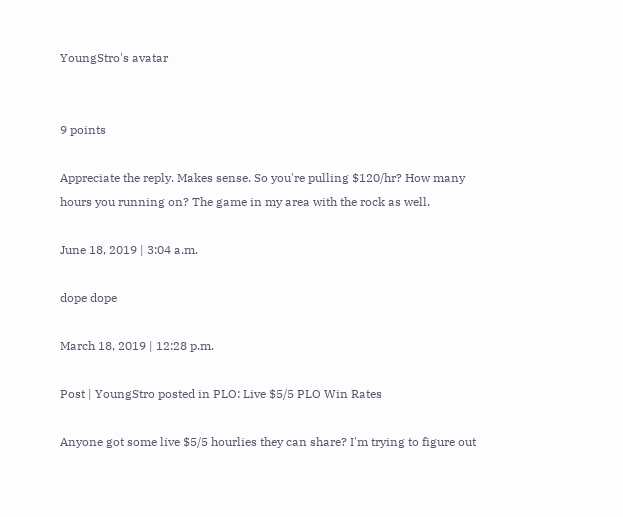YoungStro's avatar


9 points

Appreciate the reply. Makes sense. So you're pulling $120/hr? How many hours you running on? The game in my area with the rock as well.

June 18, 2019 | 3:04 a.m.

dope dope

March 18, 2019 | 12:28 p.m.

Post | YoungStro posted in PLO: Live $5/5 PLO Win Rates

Anyone got some live $5/5 hourlies they can share? I'm trying to figure out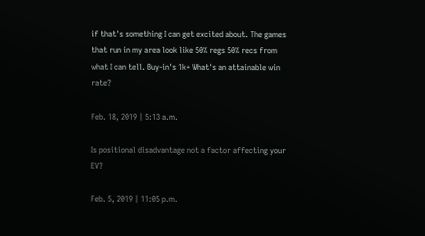if that's something I can get excited about. The games that run in my area look like 50% regs 50% recs from what I can tell. Buy-in's 1k+ What's an attainable win rate?

Feb. 18, 2019 | 5:13 a.m.

Is positional disadvantage not a factor affecting your EV?

Feb. 5, 2019 | 11:05 p.m.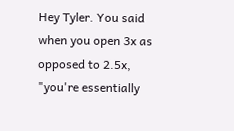Hey Tyler. You said when you open 3x as opposed to 2.5x, "you're essentially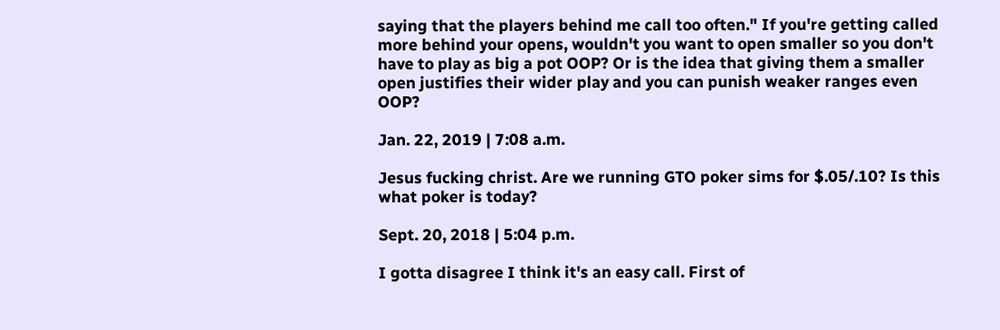saying that the players behind me call too often." If you're getting called more behind your opens, wouldn't you want to open smaller so you don't have to play as big a pot OOP? Or is the idea that giving them a smaller open justifies their wider play and you can punish weaker ranges even OOP?

Jan. 22, 2019 | 7:08 a.m.

Jesus fucking christ. Are we running GTO poker sims for $.05/.10? Is this what poker is today?

Sept. 20, 2018 | 5:04 p.m.

I gotta disagree I think it's an easy call. First of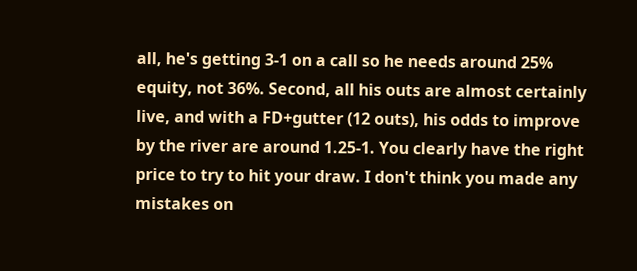all, he's getting 3-1 on a call so he needs around 25% equity, not 36%. Second, all his outs are almost certainly live, and with a FD+gutter (12 outs), his odds to improve by the river are around 1.25-1. You clearly have the right price to try to hit your draw. I don't think you made any mistakes on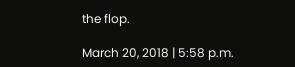the flop.

March 20, 2018 | 5:58 p.m.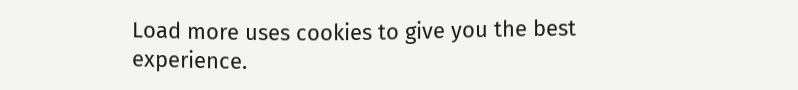Load more uses cookies to give you the best experience.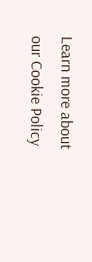Learn more about our Cookie Policy